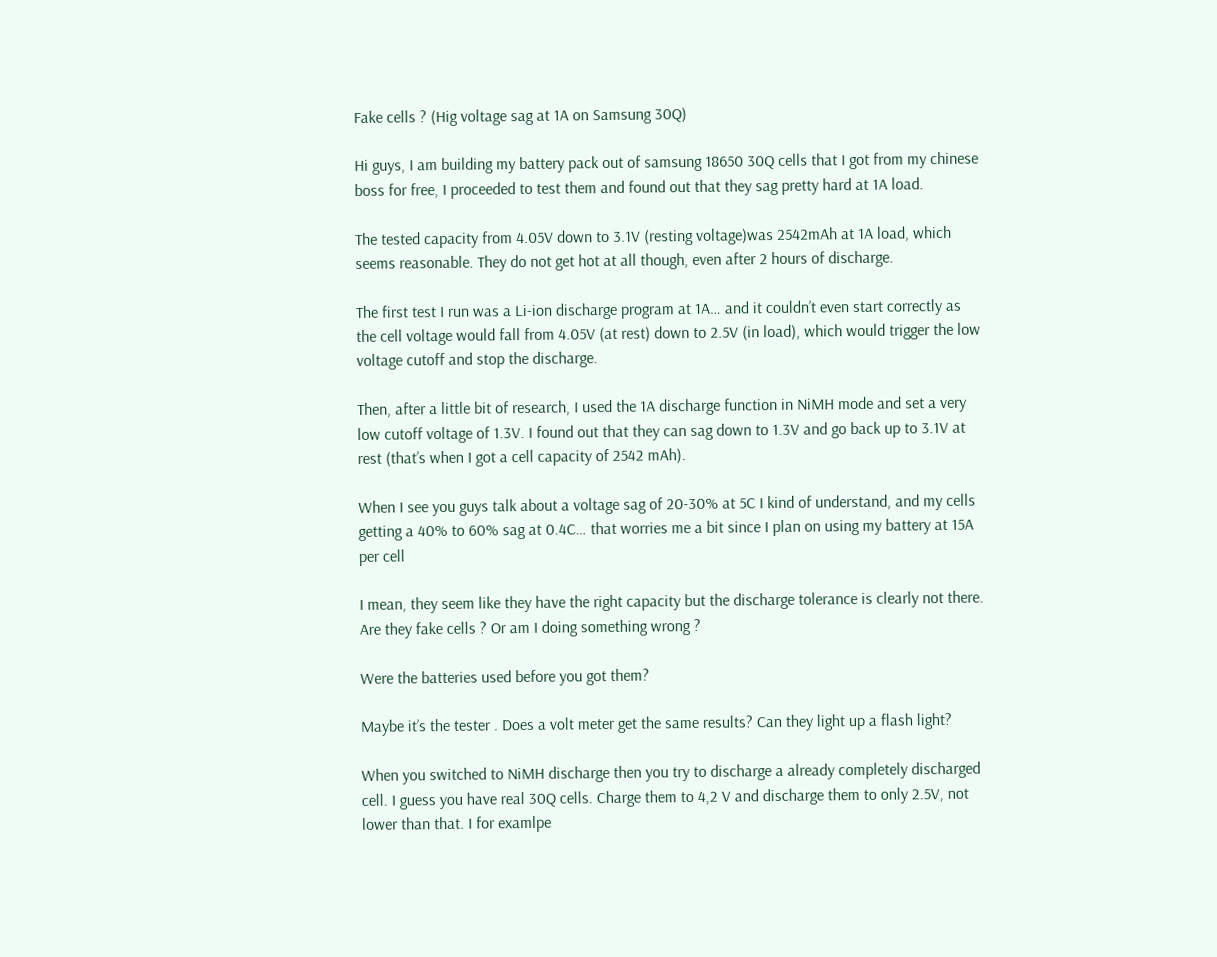Fake cells ? (Hig voltage sag at 1A on Samsung 30Q)

Hi guys, I am building my battery pack out of samsung 18650 30Q cells that I got from my chinese boss for free, I proceeded to test them and found out that they sag pretty hard at 1A load.

The tested capacity from 4.05V down to 3.1V (resting voltage)was 2542mAh at 1A load, which seems reasonable. They do not get hot at all though, even after 2 hours of discharge.

The first test I run was a Li-ion discharge program at 1A… and it couldn’t even start correctly as the cell voltage would fall from 4.05V (at rest) down to 2.5V (in load), which would trigger the low voltage cutoff and stop the discharge.

Then, after a little bit of research, I used the 1A discharge function in NiMH mode and set a very low cutoff voltage of 1.3V. I found out that they can sag down to 1.3V and go back up to 3.1V at rest (that’s when I got a cell capacity of 2542 mAh).

When I see you guys talk about a voltage sag of 20-30% at 5C I kind of understand, and my cells getting a 40% to 60% sag at 0.4C… that worries me a bit since I plan on using my battery at 15A per cell

I mean, they seem like they have the right capacity but the discharge tolerance is clearly not there. Are they fake cells ? Or am I doing something wrong ?

Were the batteries used before you got them?

Maybe it’s the tester . Does a volt meter get the same results? Can they light up a flash light?

When you switched to NiMH discharge then you try to discharge a already completely discharged cell. I guess you have real 30Q cells. Charge them to 4,2 V and discharge them to only 2.5V, not lower than that. I for examlpe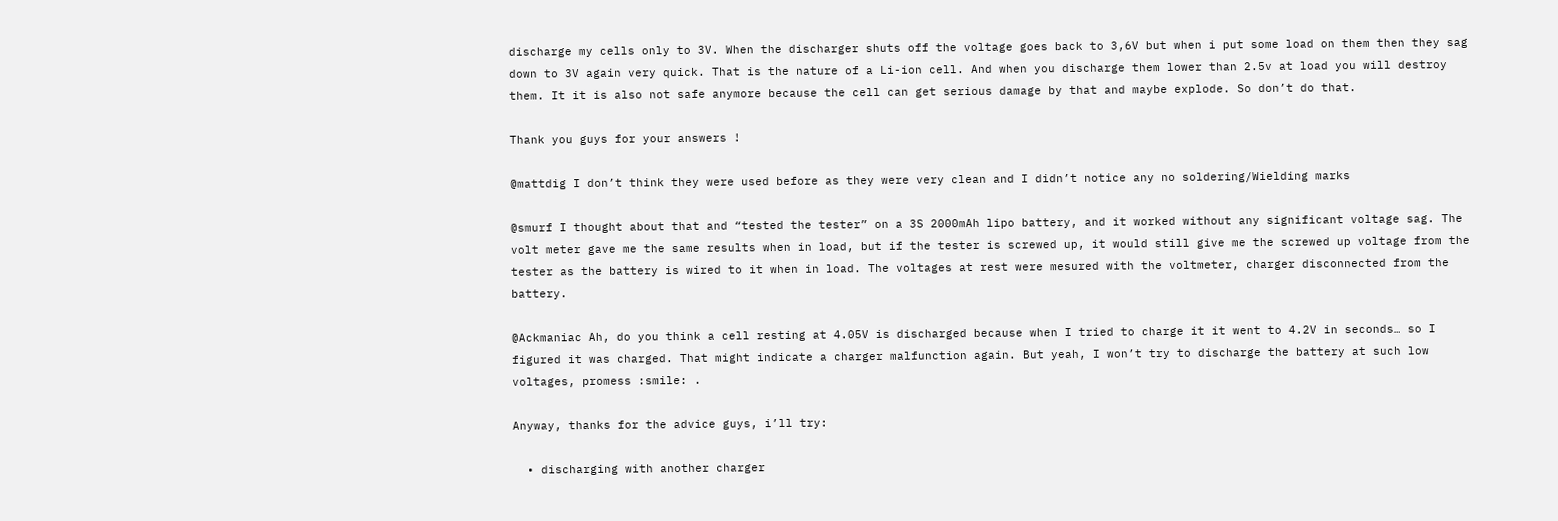discharge my cells only to 3V. When the discharger shuts off the voltage goes back to 3,6V but when i put some load on them then they sag down to 3V again very quick. That is the nature of a Li-ion cell. And when you discharge them lower than 2.5v at load you will destroy them. It it is also not safe anymore because the cell can get serious damage by that and maybe explode. So don’t do that.

Thank you guys for your answers !

@mattdig I don’t think they were used before as they were very clean and I didn’t notice any no soldering/Wielding marks

@smurf I thought about that and “tested the tester” on a 3S 2000mAh lipo battery, and it worked without any significant voltage sag. The volt meter gave me the same results when in load, but if the tester is screwed up, it would still give me the screwed up voltage from the tester as the battery is wired to it when in load. The voltages at rest were mesured with the voltmeter, charger disconnected from the battery.

@Ackmaniac Ah, do you think a cell resting at 4.05V is discharged because when I tried to charge it it went to 4.2V in seconds… so I figured it was charged. That might indicate a charger malfunction again. But yeah, I won’t try to discharge the battery at such low voltages, promess :smile: .

Anyway, thanks for the advice guys, i’ll try:

  • discharging with another charger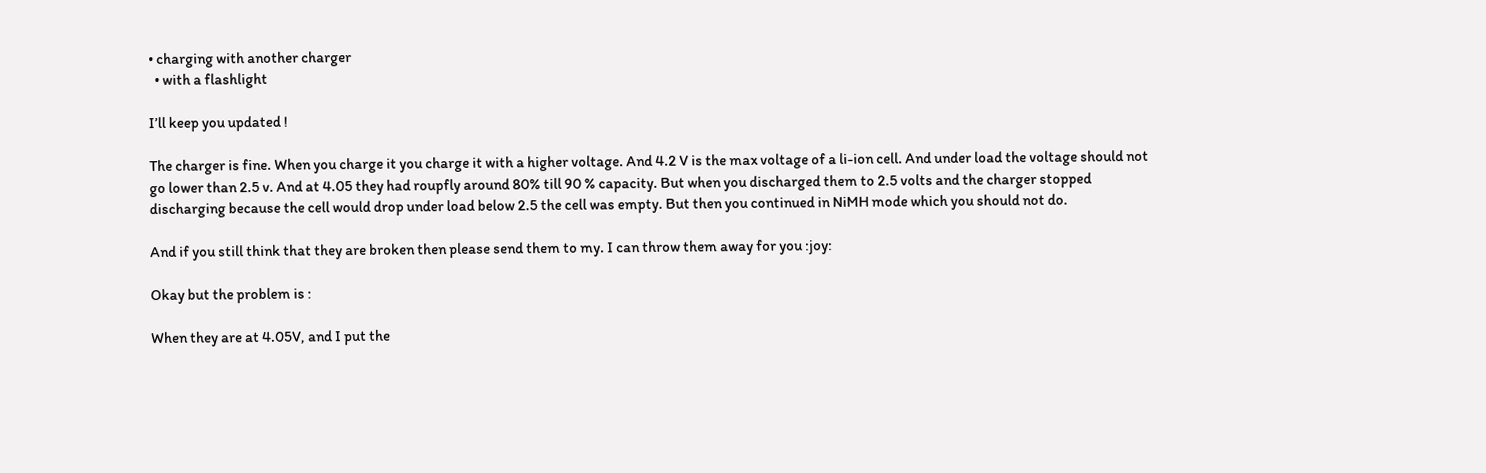• charging with another charger
  • with a flashlight

I’ll keep you updated !

The charger is fine. When you charge it you charge it with a higher voltage. And 4.2 V is the max voltage of a li-ion cell. And under load the voltage should not go lower than 2.5 v. And at 4.05 they had roupfly around 80% till 90 % capacity. But when you discharged them to 2.5 volts and the charger stopped discharging because the cell would drop under load below 2.5 the cell was empty. But then you continued in NiMH mode which you should not do.

And if you still think that they are broken then please send them to my. I can throw them away for you :joy:

Okay but the problem is :

When they are at 4.05V, and I put the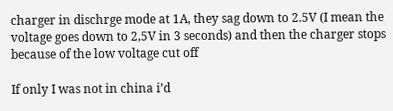charger in dischrge mode at 1A, they sag down to 2.5V (I mean the voltage goes down to 2,5V in 3 seconds) and then the charger stops because of the low voltage cut off

If only I was not in china i’d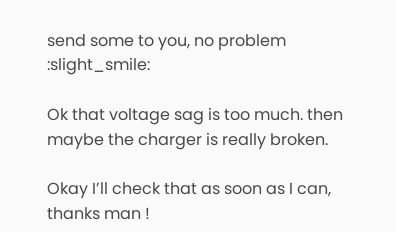send some to you, no problem :slight_smile:

Ok that voltage sag is too much. then maybe the charger is really broken.

Okay I’ll check that as soon as I can, thanks man !